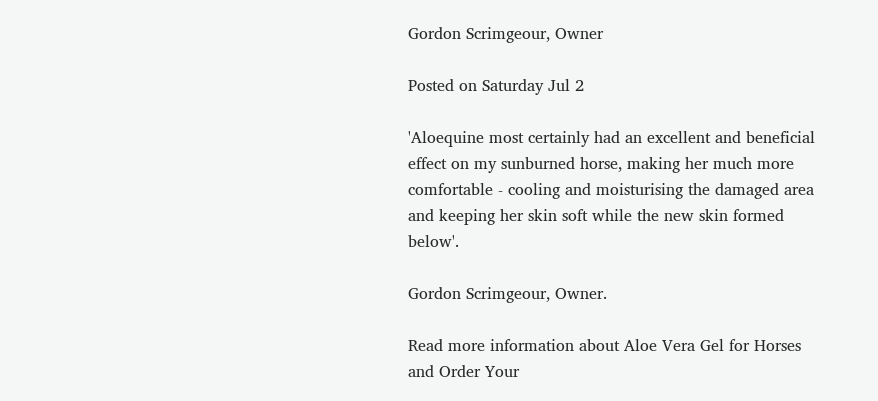Gordon Scrimgeour, Owner

Posted on Saturday Jul 2

'Aloequine most certainly had an excellent and beneficial effect on my sunburned horse, making her much more comfortable - cooling and moisturising the damaged area and keeping her skin soft while the new skin formed below'.

Gordon Scrimgeour, Owner.

Read more information about Aloe Vera Gel for Horses and Order Your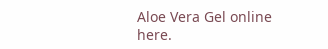Aloe Vera Gel online here.